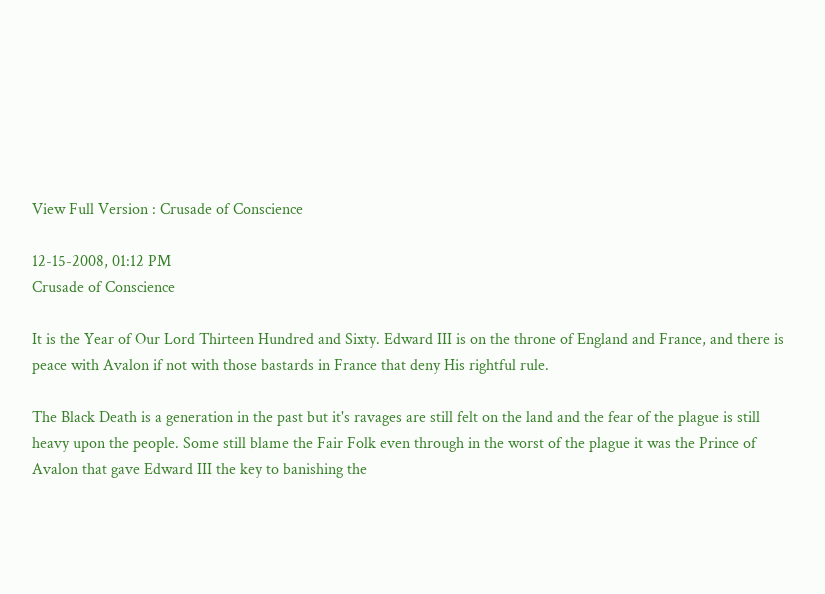View Full Version : Crusade of Conscience

12-15-2008, 01:12 PM
Crusade of Conscience

It is the Year of Our Lord Thirteen Hundred and Sixty. Edward III is on the throne of England and France, and there is peace with Avalon if not with those bastards in France that deny His rightful rule.

The Black Death is a generation in the past but it's ravages are still felt on the land and the fear of the plague is still heavy upon the people. Some still blame the Fair Folk even through in the worst of the plague it was the Prince of Avalon that gave Edward III the key to banishing the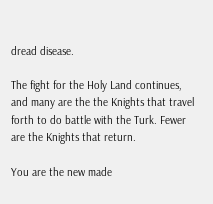dread disease.

The fight for the Holy Land continues, and many are the the Knights that travel forth to do battle with the Turk. Fewer are the Knights that return.

You are the new made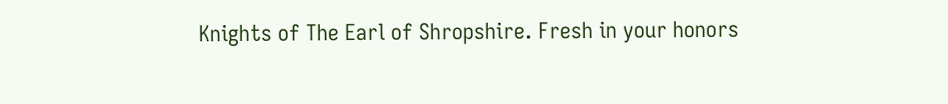Knights of The Earl of Shropshire. Fresh in your honors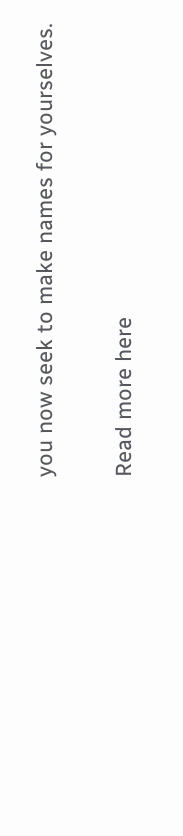you now seek to make names for yourselves.

Read more here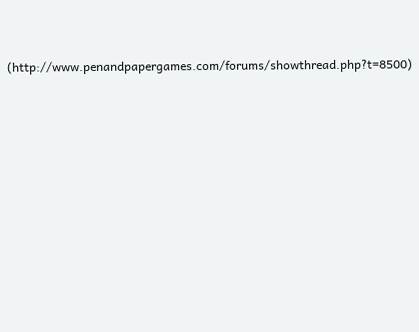(http://www.penandpapergames.com/forums/showthread.php?t=8500)